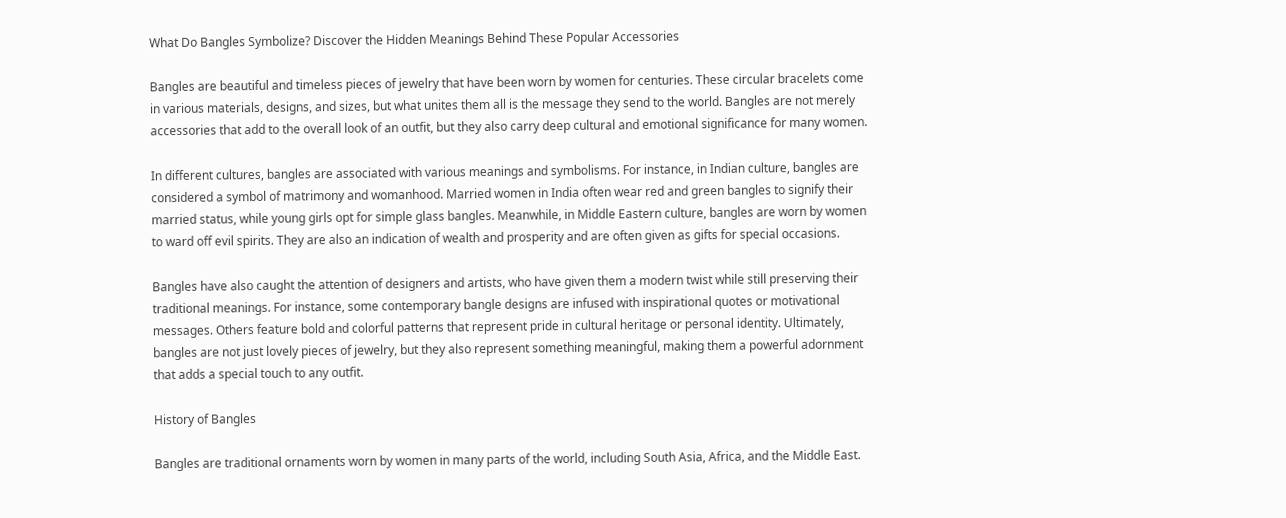What Do Bangles Symbolize? Discover the Hidden Meanings Behind These Popular Accessories

Bangles are beautiful and timeless pieces of jewelry that have been worn by women for centuries. These circular bracelets come in various materials, designs, and sizes, but what unites them all is the message they send to the world. Bangles are not merely accessories that add to the overall look of an outfit, but they also carry deep cultural and emotional significance for many women.

In different cultures, bangles are associated with various meanings and symbolisms. For instance, in Indian culture, bangles are considered a symbol of matrimony and womanhood. Married women in India often wear red and green bangles to signify their married status, while young girls opt for simple glass bangles. Meanwhile, in Middle Eastern culture, bangles are worn by women to ward off evil spirits. They are also an indication of wealth and prosperity and are often given as gifts for special occasions.

Bangles have also caught the attention of designers and artists, who have given them a modern twist while still preserving their traditional meanings. For instance, some contemporary bangle designs are infused with inspirational quotes or motivational messages. Others feature bold and colorful patterns that represent pride in cultural heritage or personal identity. Ultimately, bangles are not just lovely pieces of jewelry, but they also represent something meaningful, making them a powerful adornment that adds a special touch to any outfit.

History of Bangles

Bangles are traditional ornaments worn by women in many parts of the world, including South Asia, Africa, and the Middle East.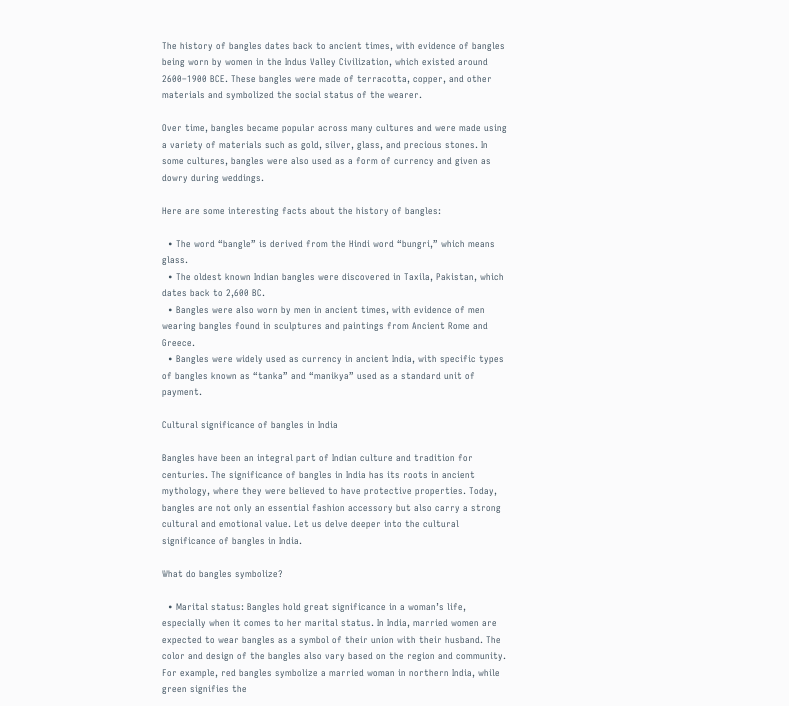The history of bangles dates back to ancient times, with evidence of bangles being worn by women in the Indus Valley Civilization, which existed around 2600–1900 BCE. These bangles were made of terracotta, copper, and other materials and symbolized the social status of the wearer.

Over time, bangles became popular across many cultures and were made using a variety of materials such as gold, silver, glass, and precious stones. In some cultures, bangles were also used as a form of currency and given as dowry during weddings.

Here are some interesting facts about the history of bangles:

  • The word “bangle” is derived from the Hindi word “bungri,” which means glass.
  • The oldest known Indian bangles were discovered in Taxila, Pakistan, which dates back to 2,600 BC.
  • Bangles were also worn by men in ancient times, with evidence of men wearing bangles found in sculptures and paintings from Ancient Rome and Greece.
  • Bangles were widely used as currency in ancient India, with specific types of bangles known as “tanka” and “manikya” used as a standard unit of payment.

Cultural significance of bangles in India

Bangles have been an integral part of Indian culture and tradition for centuries. The significance of bangles in India has its roots in ancient mythology, where they were believed to have protective properties. Today, bangles are not only an essential fashion accessory but also carry a strong cultural and emotional value. Let us delve deeper into the cultural significance of bangles in India.

What do bangles symbolize?

  • Marital status: Bangles hold great significance in a woman’s life, especially when it comes to her marital status. In India, married women are expected to wear bangles as a symbol of their union with their husband. The color and design of the bangles also vary based on the region and community. For example, red bangles symbolize a married woman in northern India, while green signifies the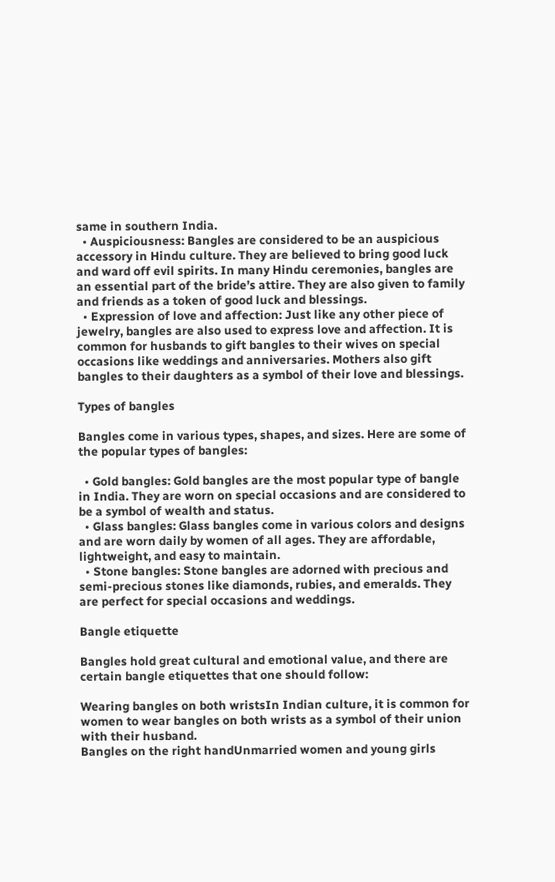same in southern India.
  • Auspiciousness: Bangles are considered to be an auspicious accessory in Hindu culture. They are believed to bring good luck and ward off evil spirits. In many Hindu ceremonies, bangles are an essential part of the bride’s attire. They are also given to family and friends as a token of good luck and blessings.
  • Expression of love and affection: Just like any other piece of jewelry, bangles are also used to express love and affection. It is common for husbands to gift bangles to their wives on special occasions like weddings and anniversaries. Mothers also gift bangles to their daughters as a symbol of their love and blessings.

Types of bangles

Bangles come in various types, shapes, and sizes. Here are some of the popular types of bangles:

  • Gold bangles: Gold bangles are the most popular type of bangle in India. They are worn on special occasions and are considered to be a symbol of wealth and status.
  • Glass bangles: Glass bangles come in various colors and designs and are worn daily by women of all ages. They are affordable, lightweight, and easy to maintain.
  • Stone bangles: Stone bangles are adorned with precious and semi-precious stones like diamonds, rubies, and emeralds. They are perfect for special occasions and weddings.

Bangle etiquette

Bangles hold great cultural and emotional value, and there are certain bangle etiquettes that one should follow:

Wearing bangles on both wristsIn Indian culture, it is common for women to wear bangles on both wrists as a symbol of their union with their husband.
Bangles on the right handUnmarried women and young girls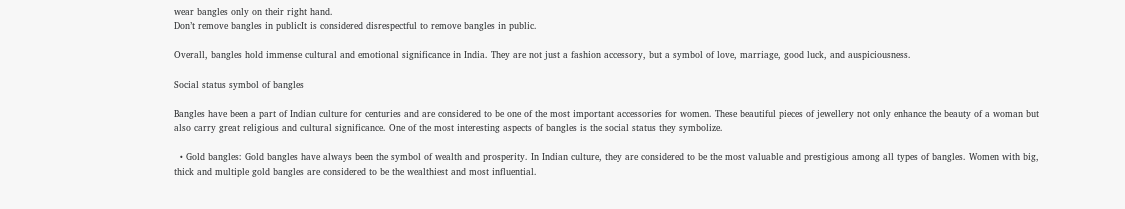wear bangles only on their right hand.
Don’t remove bangles in publicIt is considered disrespectful to remove bangles in public.

Overall, bangles hold immense cultural and emotional significance in India. They are not just a fashion accessory, but a symbol of love, marriage, good luck, and auspiciousness.

Social status symbol of bangles

Bangles have been a part of Indian culture for centuries and are considered to be one of the most important accessories for women. These beautiful pieces of jewellery not only enhance the beauty of a woman but also carry great religious and cultural significance. One of the most interesting aspects of bangles is the social status they symbolize.

  • Gold bangles: Gold bangles have always been the symbol of wealth and prosperity. In Indian culture, they are considered to be the most valuable and prestigious among all types of bangles. Women with big, thick and multiple gold bangles are considered to be the wealthiest and most influential.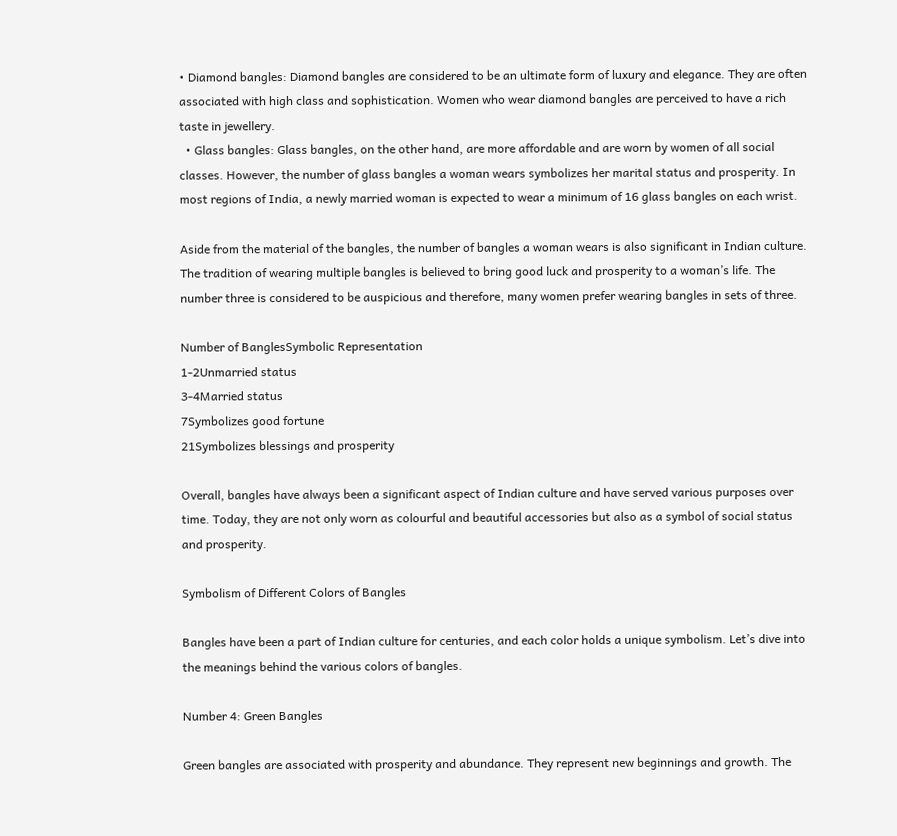• Diamond bangles: Diamond bangles are considered to be an ultimate form of luxury and elegance. They are often associated with high class and sophistication. Women who wear diamond bangles are perceived to have a rich taste in jewellery.
  • Glass bangles: Glass bangles, on the other hand, are more affordable and are worn by women of all social classes. However, the number of glass bangles a woman wears symbolizes her marital status and prosperity. In most regions of India, a newly married woman is expected to wear a minimum of 16 glass bangles on each wrist.

Aside from the material of the bangles, the number of bangles a woman wears is also significant in Indian culture. The tradition of wearing multiple bangles is believed to bring good luck and prosperity to a woman’s life. The number three is considered to be auspicious and therefore, many women prefer wearing bangles in sets of three.

Number of BanglesSymbolic Representation
1-2Unmarried status
3-4Married status
7Symbolizes good fortune
21Symbolizes blessings and prosperity

Overall, bangles have always been a significant aspect of Indian culture and have served various purposes over time. Today, they are not only worn as colourful and beautiful accessories but also as a symbol of social status and prosperity.

Symbolism of Different Colors of Bangles

Bangles have been a part of Indian culture for centuries, and each color holds a unique symbolism. Let’s dive into the meanings behind the various colors of bangles.

Number 4: Green Bangles

Green bangles are associated with prosperity and abundance. They represent new beginnings and growth. The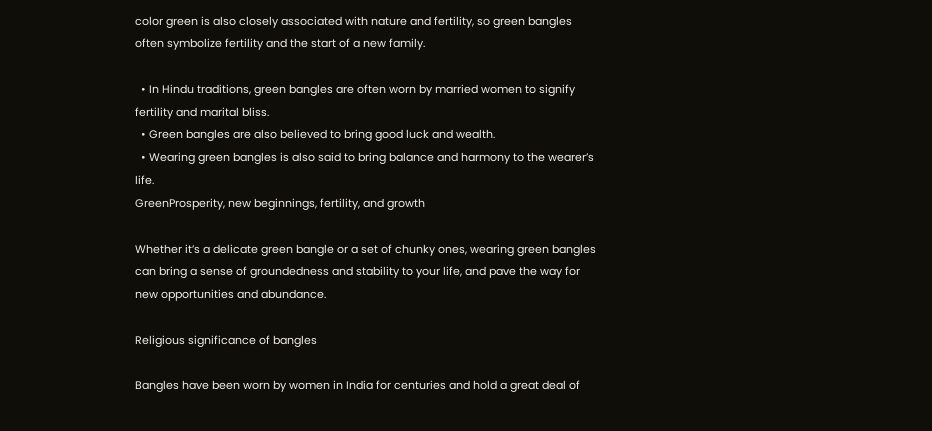color green is also closely associated with nature and fertility, so green bangles often symbolize fertility and the start of a new family.

  • In Hindu traditions, green bangles are often worn by married women to signify fertility and marital bliss.
  • Green bangles are also believed to bring good luck and wealth.
  • Wearing green bangles is also said to bring balance and harmony to the wearer’s life.
GreenProsperity, new beginnings, fertility, and growth

Whether it’s a delicate green bangle or a set of chunky ones, wearing green bangles can bring a sense of groundedness and stability to your life, and pave the way for new opportunities and abundance.

Religious significance of bangles

Bangles have been worn by women in India for centuries and hold a great deal of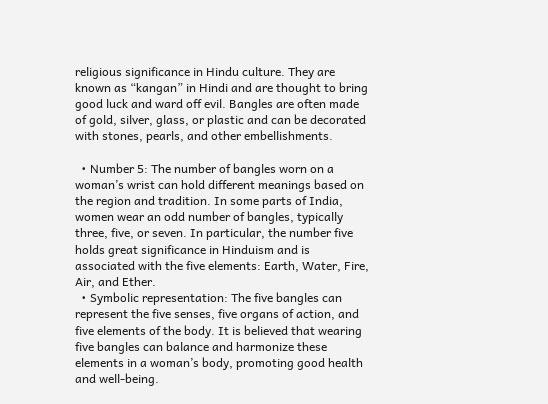religious significance in Hindu culture. They are known as “kangan” in Hindi and are thought to bring good luck and ward off evil. Bangles are often made of gold, silver, glass, or plastic and can be decorated with stones, pearls, and other embellishments.

  • Number 5: The number of bangles worn on a woman’s wrist can hold different meanings based on the region and tradition. In some parts of India, women wear an odd number of bangles, typically three, five, or seven. In particular, the number five holds great significance in Hinduism and is associated with the five elements: Earth, Water, Fire, Air, and Ether.
  • Symbolic representation: The five bangles can represent the five senses, five organs of action, and five elements of the body. It is believed that wearing five bangles can balance and harmonize these elements in a woman’s body, promoting good health and well-being.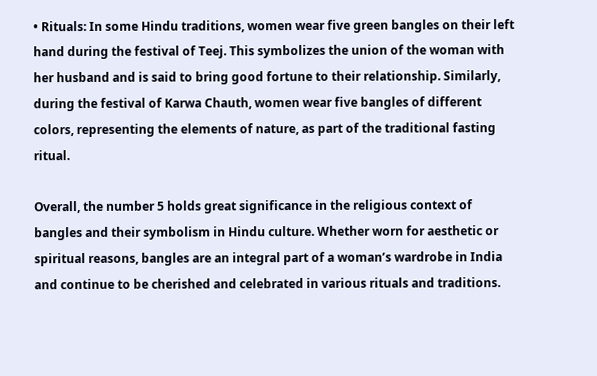• Rituals: In some Hindu traditions, women wear five green bangles on their left hand during the festival of Teej. This symbolizes the union of the woman with her husband and is said to bring good fortune to their relationship. Similarly, during the festival of Karwa Chauth, women wear five bangles of different colors, representing the elements of nature, as part of the traditional fasting ritual.

Overall, the number 5 holds great significance in the religious context of bangles and their symbolism in Hindu culture. Whether worn for aesthetic or spiritual reasons, bangles are an integral part of a woman’s wardrobe in India and continue to be cherished and celebrated in various rituals and traditions.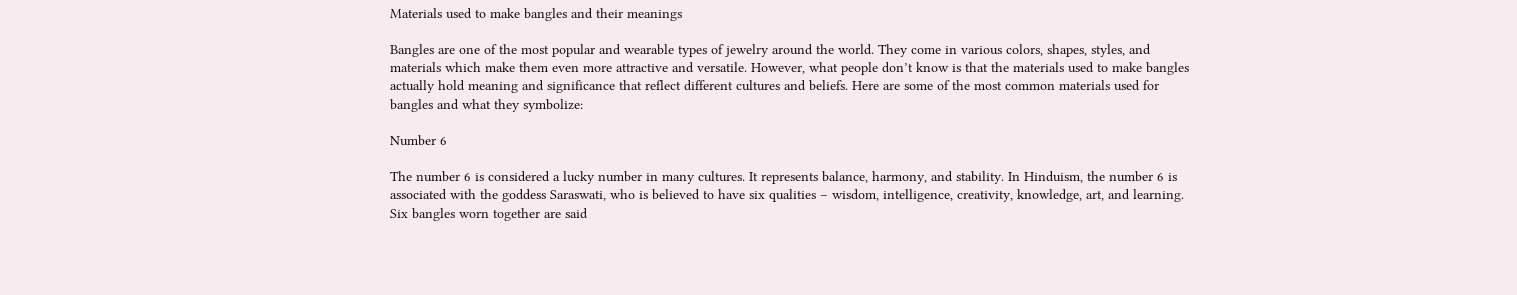Materials used to make bangles and their meanings

Bangles are one of the most popular and wearable types of jewelry around the world. They come in various colors, shapes, styles, and materials which make them even more attractive and versatile. However, what people don’t know is that the materials used to make bangles actually hold meaning and significance that reflect different cultures and beliefs. Here are some of the most common materials used for bangles and what they symbolize:

Number 6

The number 6 is considered a lucky number in many cultures. It represents balance, harmony, and stability. In Hinduism, the number 6 is associated with the goddess Saraswati, who is believed to have six qualities – wisdom, intelligence, creativity, knowledge, art, and learning. Six bangles worn together are said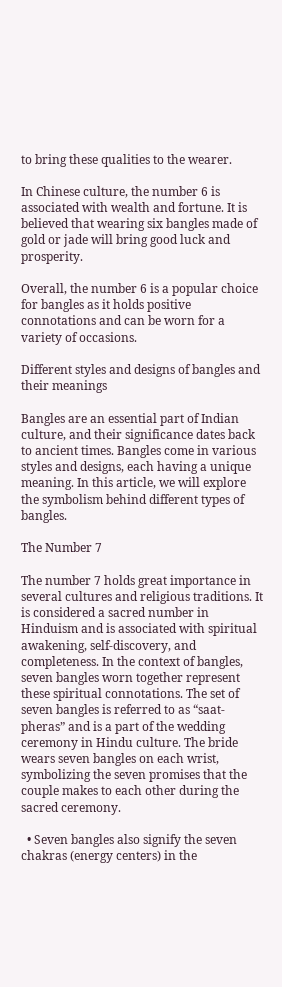to bring these qualities to the wearer.

In Chinese culture, the number 6 is associated with wealth and fortune. It is believed that wearing six bangles made of gold or jade will bring good luck and prosperity.

Overall, the number 6 is a popular choice for bangles as it holds positive connotations and can be worn for a variety of occasions.

Different styles and designs of bangles and their meanings

Bangles are an essential part of Indian culture, and their significance dates back to ancient times. Bangles come in various styles and designs, each having a unique meaning. In this article, we will explore the symbolism behind different types of bangles.

The Number 7

The number 7 holds great importance in several cultures and religious traditions. It is considered a sacred number in Hinduism and is associated with spiritual awakening, self-discovery, and completeness. In the context of bangles, seven bangles worn together represent these spiritual connotations. The set of seven bangles is referred to as “saat-pheras” and is a part of the wedding ceremony in Hindu culture. The bride wears seven bangles on each wrist, symbolizing the seven promises that the couple makes to each other during the sacred ceremony.

  • Seven bangles also signify the seven chakras (energy centers) in the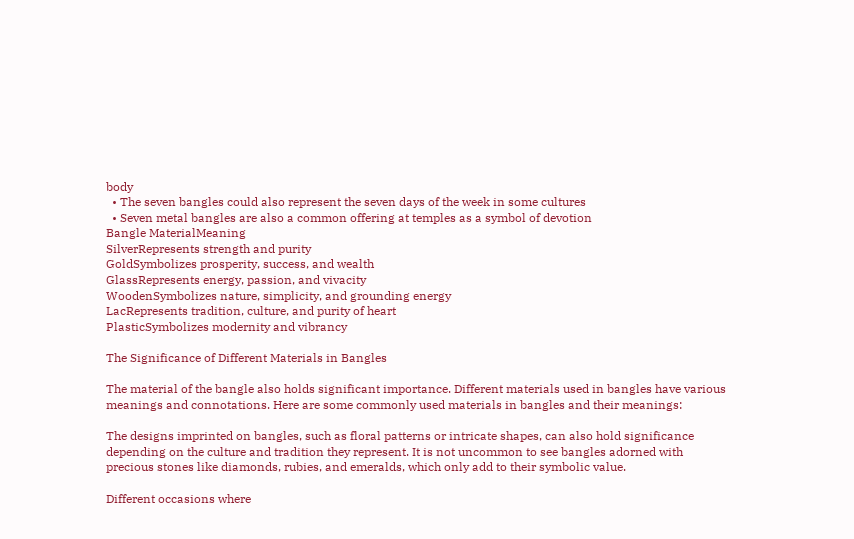body
  • The seven bangles could also represent the seven days of the week in some cultures
  • Seven metal bangles are also a common offering at temples as a symbol of devotion
Bangle MaterialMeaning
SilverRepresents strength and purity
GoldSymbolizes prosperity, success, and wealth
GlassRepresents energy, passion, and vivacity
WoodenSymbolizes nature, simplicity, and grounding energy
LacRepresents tradition, culture, and purity of heart
PlasticSymbolizes modernity and vibrancy

The Significance of Different Materials in Bangles

The material of the bangle also holds significant importance. Different materials used in bangles have various meanings and connotations. Here are some commonly used materials in bangles and their meanings:

The designs imprinted on bangles, such as floral patterns or intricate shapes, can also hold significance depending on the culture and tradition they represent. It is not uncommon to see bangles adorned with precious stones like diamonds, rubies, and emeralds, which only add to their symbolic value.

Different occasions where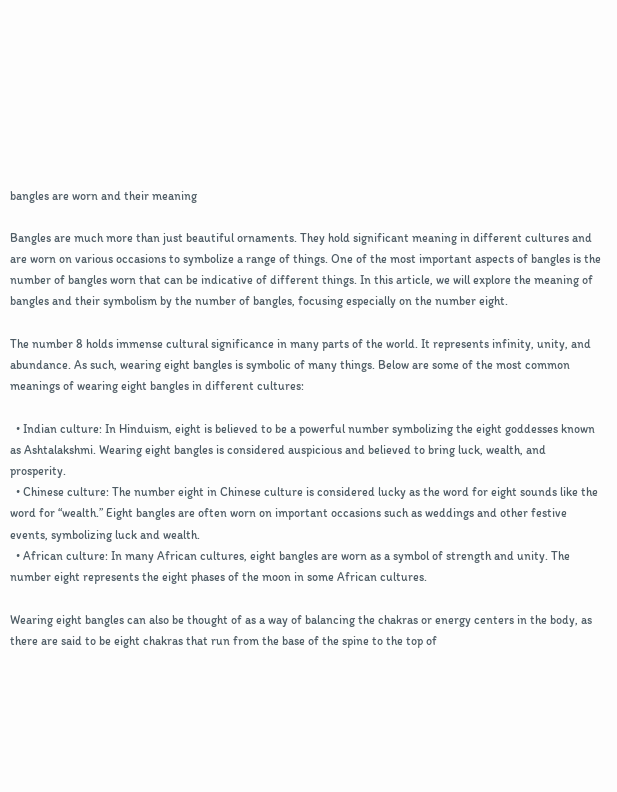bangles are worn and their meaning

Bangles are much more than just beautiful ornaments. They hold significant meaning in different cultures and are worn on various occasions to symbolize a range of things. One of the most important aspects of bangles is the number of bangles worn that can be indicative of different things. In this article, we will explore the meaning of bangles and their symbolism by the number of bangles, focusing especially on the number eight.

The number 8 holds immense cultural significance in many parts of the world. It represents infinity, unity, and abundance. As such, wearing eight bangles is symbolic of many things. Below are some of the most common meanings of wearing eight bangles in different cultures:

  • Indian culture: In Hinduism, eight is believed to be a powerful number symbolizing the eight goddesses known as Ashtalakshmi. Wearing eight bangles is considered auspicious and believed to bring luck, wealth, and prosperity.
  • Chinese culture: The number eight in Chinese culture is considered lucky as the word for eight sounds like the word for “wealth.” Eight bangles are often worn on important occasions such as weddings and other festive events, symbolizing luck and wealth.
  • African culture: In many African cultures, eight bangles are worn as a symbol of strength and unity. The number eight represents the eight phases of the moon in some African cultures.

Wearing eight bangles can also be thought of as a way of balancing the chakras or energy centers in the body, as there are said to be eight chakras that run from the base of the spine to the top of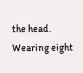the head. Wearing eight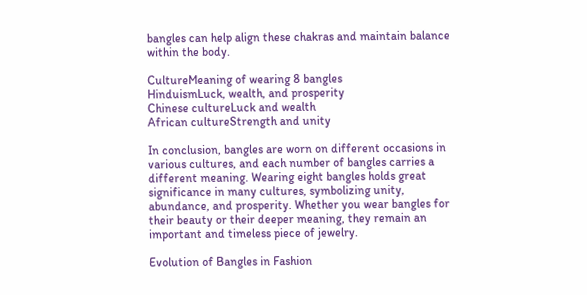bangles can help align these chakras and maintain balance within the body.

CultureMeaning of wearing 8 bangles
HinduismLuck, wealth, and prosperity
Chinese cultureLuck and wealth
African cultureStrength and unity

In conclusion, bangles are worn on different occasions in various cultures, and each number of bangles carries a different meaning. Wearing eight bangles holds great significance in many cultures, symbolizing unity, abundance, and prosperity. Whether you wear bangles for their beauty or their deeper meaning, they remain an important and timeless piece of jewelry.

Evolution of Bangles in Fashion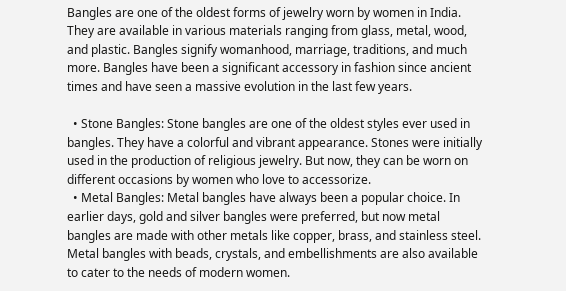Bangles are one of the oldest forms of jewelry worn by women in India. They are available in various materials ranging from glass, metal, wood, and plastic. Bangles signify womanhood, marriage, traditions, and much more. Bangles have been a significant accessory in fashion since ancient times and have seen a massive evolution in the last few years.

  • Stone Bangles: Stone bangles are one of the oldest styles ever used in bangles. They have a colorful and vibrant appearance. Stones were initially used in the production of religious jewelry. But now, they can be worn on different occasions by women who love to accessorize.
  • Metal Bangles: Metal bangles have always been a popular choice. In earlier days, gold and silver bangles were preferred, but now metal bangles are made with other metals like copper, brass, and stainless steel. Metal bangles with beads, crystals, and embellishments are also available to cater to the needs of modern women.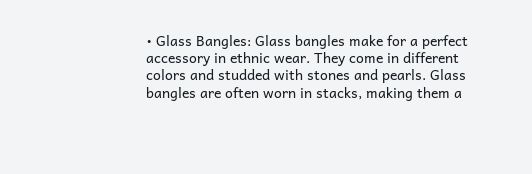• Glass Bangles: Glass bangles make for a perfect accessory in ethnic wear. They come in different colors and studded with stones and pearls. Glass bangles are often worn in stacks, making them a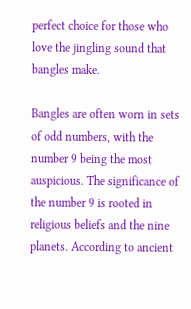perfect choice for those who love the jingling sound that bangles make.

Bangles are often worn in sets of odd numbers, with the number 9 being the most auspicious. The significance of the number 9 is rooted in religious beliefs and the nine planets. According to ancient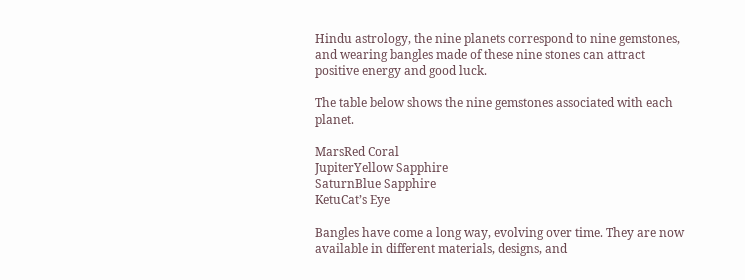Hindu astrology, the nine planets correspond to nine gemstones, and wearing bangles made of these nine stones can attract positive energy and good luck.

The table below shows the nine gemstones associated with each planet.

MarsRed Coral
JupiterYellow Sapphire
SaturnBlue Sapphire
KetuCat’s Eye

Bangles have come a long way, evolving over time. They are now available in different materials, designs, and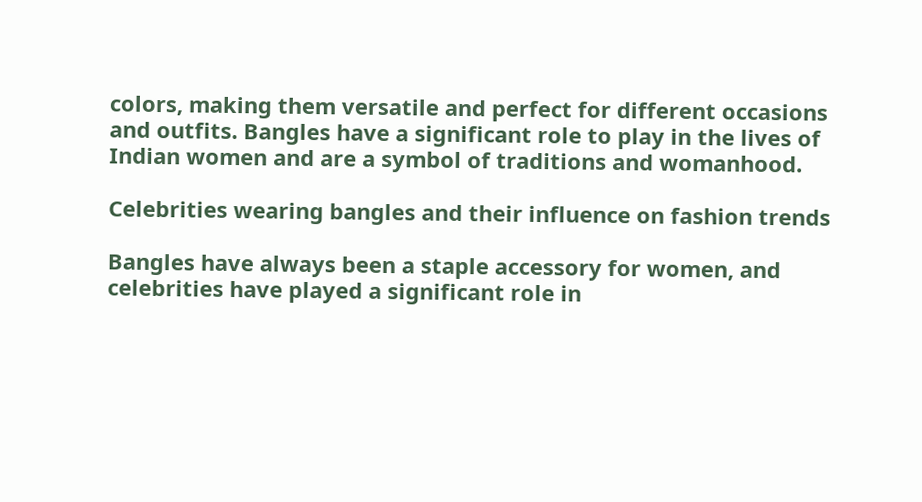colors, making them versatile and perfect for different occasions and outfits. Bangles have a significant role to play in the lives of Indian women and are a symbol of traditions and womanhood.

Celebrities wearing bangles and their influence on fashion trends

Bangles have always been a staple accessory for women, and celebrities have played a significant role in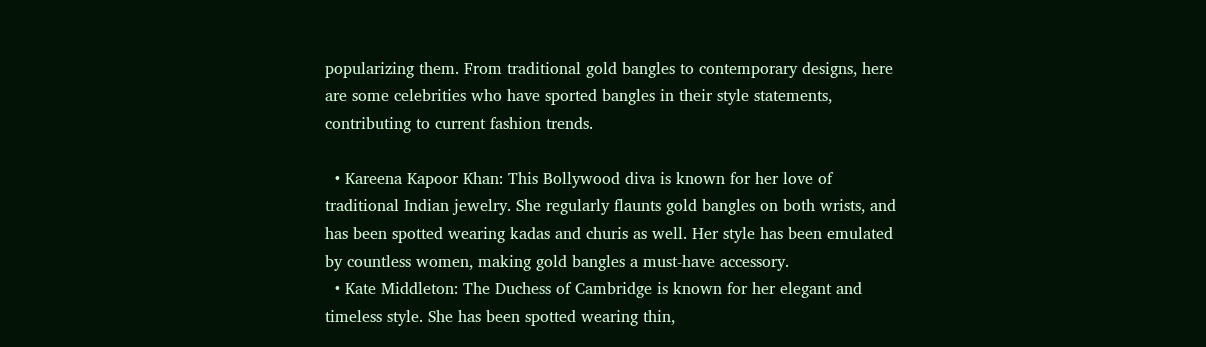popularizing them. From traditional gold bangles to contemporary designs, here are some celebrities who have sported bangles in their style statements, contributing to current fashion trends.

  • Kareena Kapoor Khan: This Bollywood diva is known for her love of traditional Indian jewelry. She regularly flaunts gold bangles on both wrists, and has been spotted wearing kadas and churis as well. Her style has been emulated by countless women, making gold bangles a must-have accessory.
  • Kate Middleton: The Duchess of Cambridge is known for her elegant and timeless style. She has been spotted wearing thin,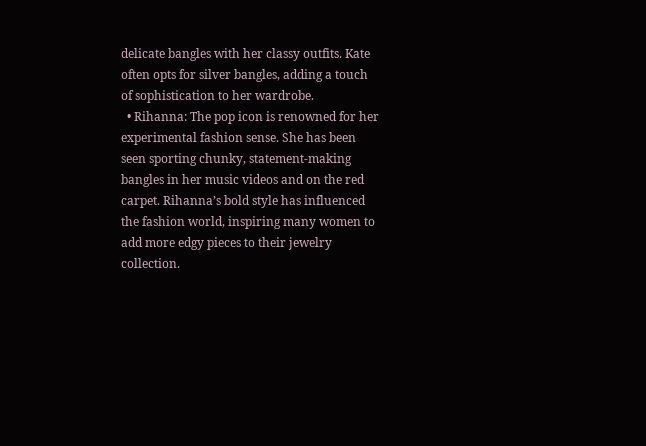delicate bangles with her classy outfits. Kate often opts for silver bangles, adding a touch of sophistication to her wardrobe.
  • Rihanna: The pop icon is renowned for her experimental fashion sense. She has been seen sporting chunky, statement-making bangles in her music videos and on the red carpet. Rihanna’s bold style has influenced the fashion world, inspiring many women to add more edgy pieces to their jewelry collection.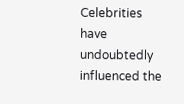Celebrities have undoubtedly influenced the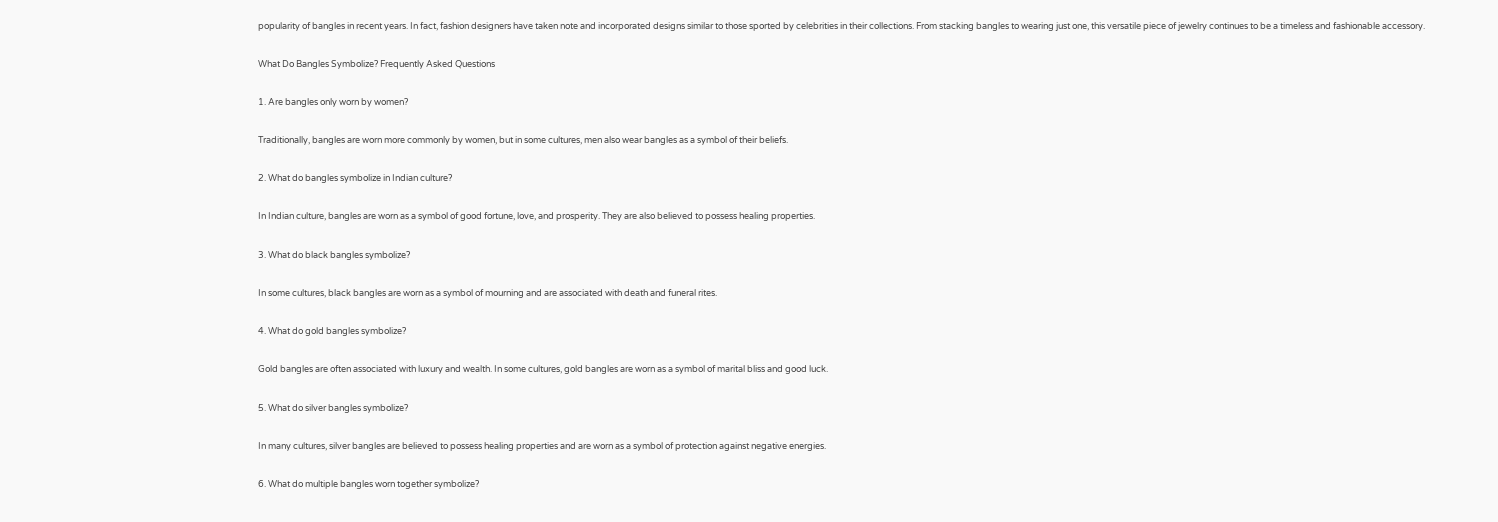popularity of bangles in recent years. In fact, fashion designers have taken note and incorporated designs similar to those sported by celebrities in their collections. From stacking bangles to wearing just one, this versatile piece of jewelry continues to be a timeless and fashionable accessory.

What Do Bangles Symbolize? Frequently Asked Questions

1. Are bangles only worn by women?

Traditionally, bangles are worn more commonly by women, but in some cultures, men also wear bangles as a symbol of their beliefs.

2. What do bangles symbolize in Indian culture?

In Indian culture, bangles are worn as a symbol of good fortune, love, and prosperity. They are also believed to possess healing properties.

3. What do black bangles symbolize?

In some cultures, black bangles are worn as a symbol of mourning and are associated with death and funeral rites.

4. What do gold bangles symbolize?

Gold bangles are often associated with luxury and wealth. In some cultures, gold bangles are worn as a symbol of marital bliss and good luck.

5. What do silver bangles symbolize?

In many cultures, silver bangles are believed to possess healing properties and are worn as a symbol of protection against negative energies.

6. What do multiple bangles worn together symbolize?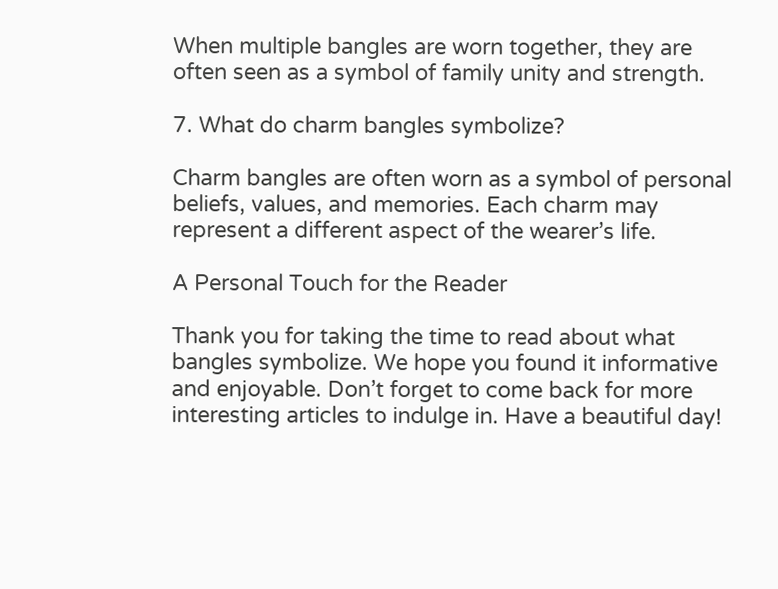When multiple bangles are worn together, they are often seen as a symbol of family unity and strength.

7. What do charm bangles symbolize?

Charm bangles are often worn as a symbol of personal beliefs, values, and memories. Each charm may represent a different aspect of the wearer’s life.

A Personal Touch for the Reader

Thank you for taking the time to read about what bangles symbolize. We hope you found it informative and enjoyable. Don’t forget to come back for more interesting articles to indulge in. Have a beautiful day!